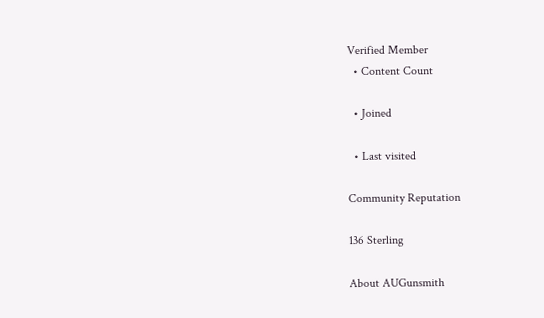Verified Member
  • Content Count

  • Joined

  • Last visited

Community Reputation

136 Sterling

About AUGunsmith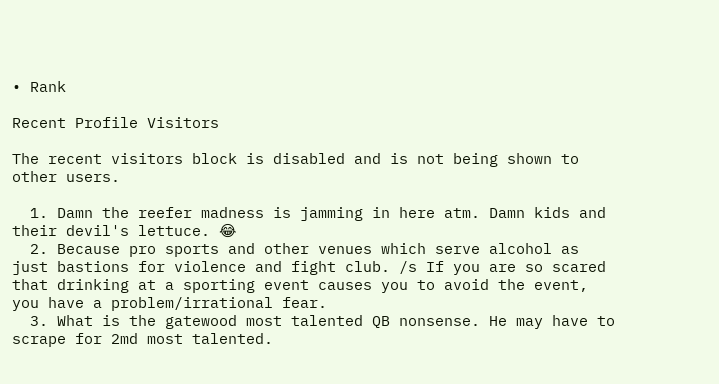• Rank

Recent Profile Visitors

The recent visitors block is disabled and is not being shown to other users.

  1. Damn the reefer madness is jamming in here atm. Damn kids and their devil's lettuce. 😂
  2. Because pro sports and other venues which serve alcohol as just bastions for violence and fight club. /s If you are so scared that drinking at a sporting event causes you to avoid the event, you have a problem/irrational fear.
  3. What is the gatewood most talented QB nonsense. He may have to scrape for 2md most talented.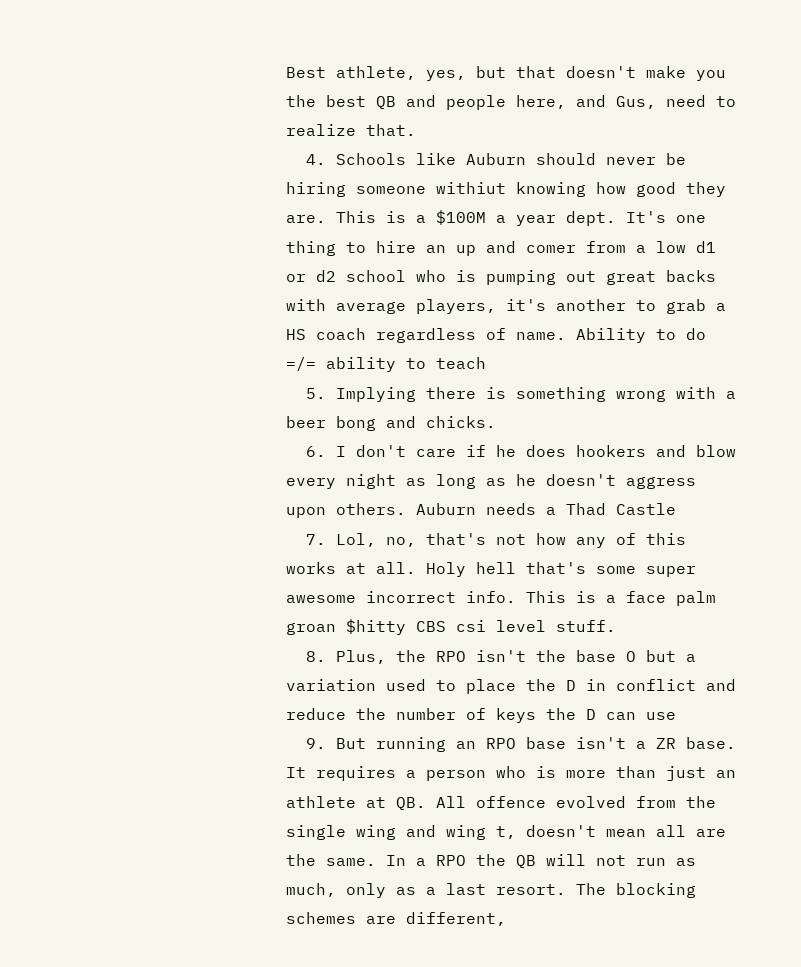Best athlete, yes, but that doesn't make you the best QB and people here, and Gus, need to realize that.
  4. Schools like Auburn should never be hiring someone withiut knowing how good they are. This is a $100M a year dept. It's one thing to hire an up and comer from a low d1 or d2 school who is pumping out great backs with average players, it's another to grab a HS coach regardless of name. Ability to do =/= ability to teach
  5. Implying there is something wrong with a beer bong and chicks.
  6. I don't care if he does hookers and blow every night as long as he doesn't aggress upon others. Auburn needs a Thad Castle
  7. Lol, no, that's not how any of this works at all. Holy hell that's some super awesome incorrect info. This is a face palm groan $hitty CBS csi level stuff.
  8. Plus, the RPO isn't the base O but a variation used to place the D in conflict and reduce the number of keys the D can use
  9. But running an RPO base isn't a ZR base. It requires a person who is more than just an athlete at QB. All offence evolved from the single wing and wing t, doesn't mean all are the same. In a RPO the QB will not run as much, only as a last resort. The blocking schemes are different,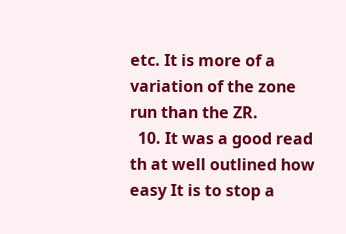etc. It is more of a variation of the zone run than the ZR.
  10. It was a good read th at well outlined how easy It is to stop a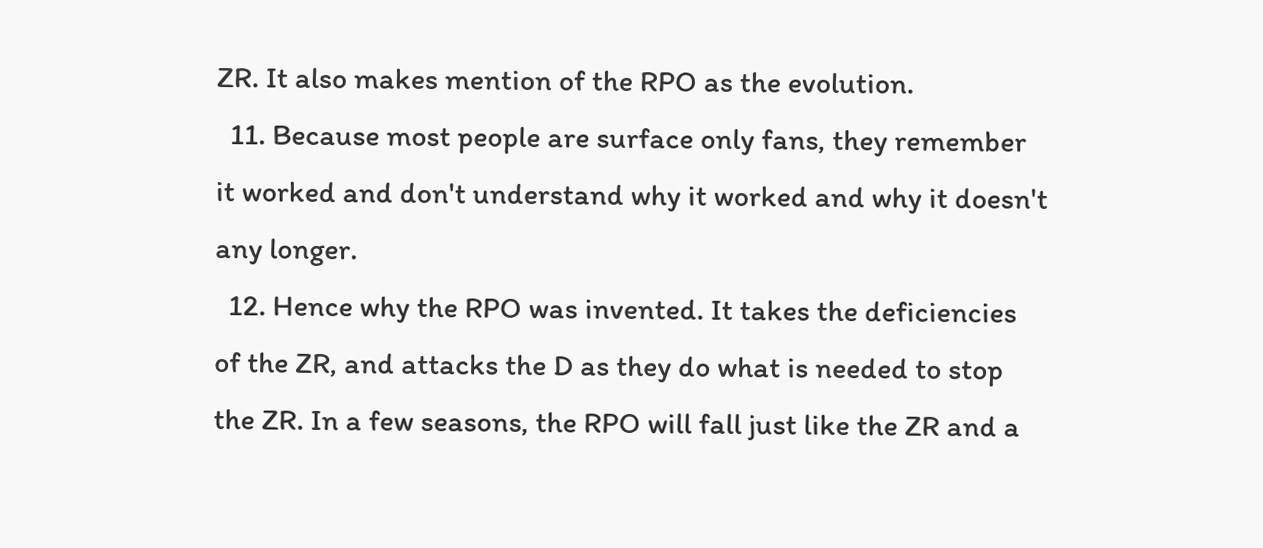ZR. It also makes mention of the RPO as the evolution.
  11. Because most people are surface only fans, they remember it worked and don't understand why it worked and why it doesn't any longer.
  12. Hence why the RPO was invented. It takes the deficiencies of the ZR, and attacks the D as they do what is needed to stop the ZR. In a few seasons, the RPO will fall just like the ZR and a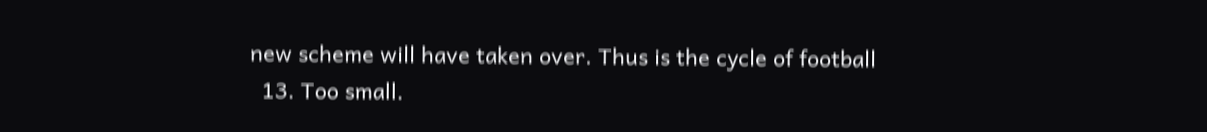new scheme will have taken over. Thus is the cycle of football
  13. Too small.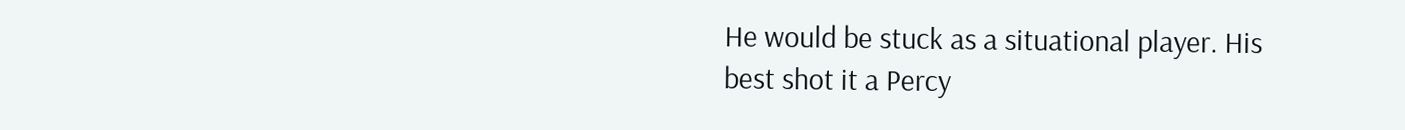He would be stuck as a situational player. His best shot it a Percy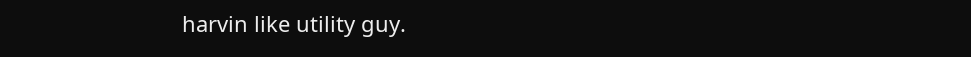harvin like utility guy.